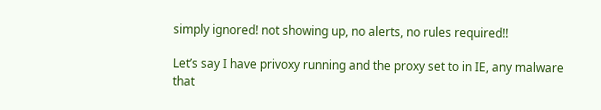simply ignored! not showing up, no alerts, no rules required!!

Let’s say I have privoxy running and the proxy set to in IE, any malware that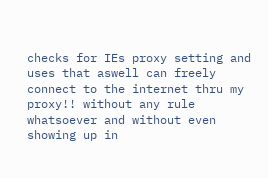checks for IEs proxy setting and uses that aswell can freely connect to the internet thru my proxy!! without any rule whatsoever and without even showing up in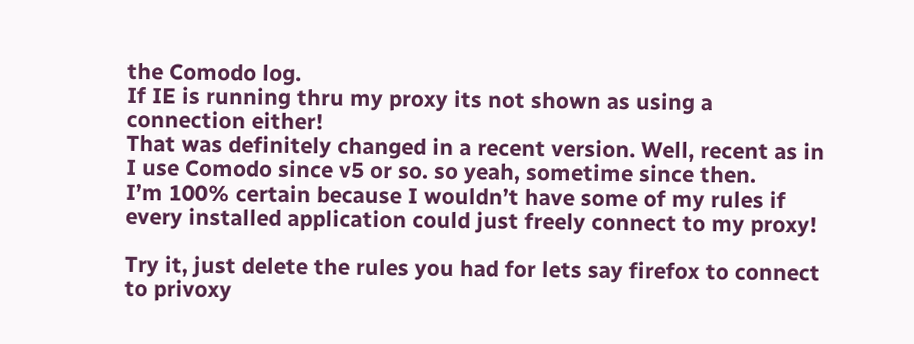the Comodo log.
If IE is running thru my proxy its not shown as using a connection either!
That was definitely changed in a recent version. Well, recent as in I use Comodo since v5 or so. so yeah, sometime since then.
I’m 100% certain because I wouldn’t have some of my rules if every installed application could just freely connect to my proxy!

Try it, just delete the rules you had for lets say firefox to connect to privoxy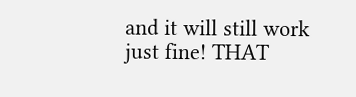and it will still work just fine! THAT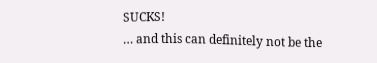SUCKS!
… and this can definitely not be the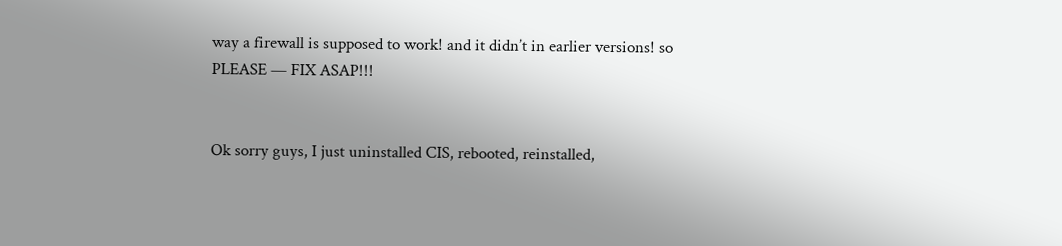way a firewall is supposed to work! and it didn’t in earlier versions! so PLEASE — FIX ASAP!!!


Ok sorry guys, I just uninstalled CIS, rebooted, reinstalled,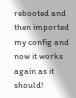rebooted and then imported my config and now it works again as it should!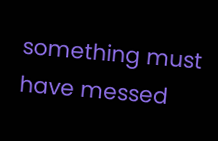something must have messed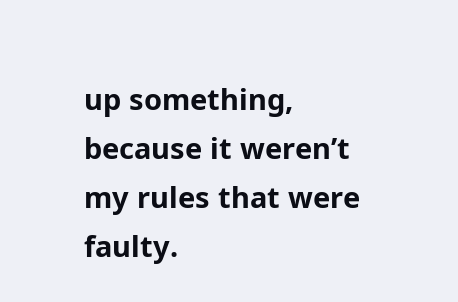up something, because it weren’t my rules that were faulty.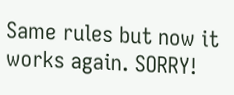Same rules but now it works again. SORRY!